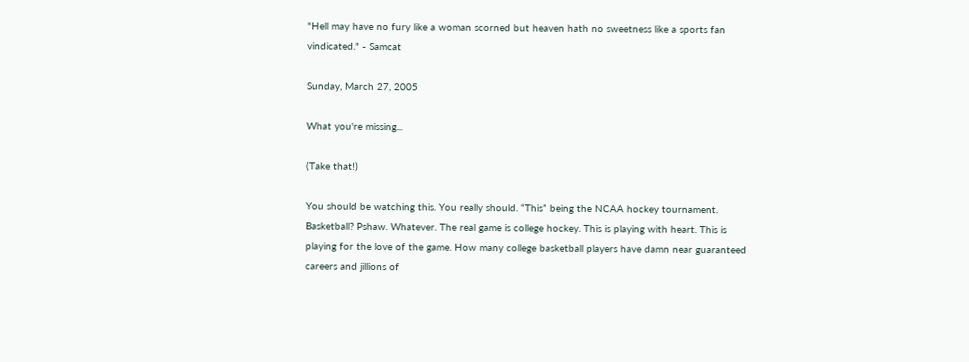"Hell may have no fury like a woman scorned but heaven hath no sweetness like a sports fan vindicated." - Samcat

Sunday, March 27, 2005

What you're missing...

(Take that!)

You should be watching this. You really should. “This” being the NCAA hockey tournament. Basketball? Pshaw. Whatever. The real game is college hockey. This is playing with heart. This is playing for the love of the game. How many college basketball players have damn near guaranteed careers and jillions of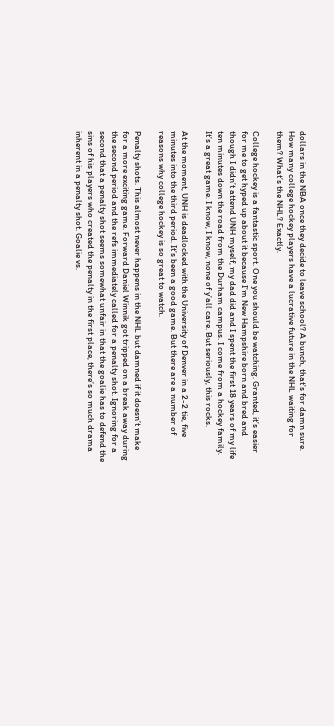dollars in the NBA once they decide to leave school? A bunch, that’s for damn sure. How many college hockey players have a lucrative future in the NHL waiting for them? What’s the NHL? Exactly.

College hockey is a fantastic sport. One you should be watching. Granted, it’s easier for me to get hyped up about it because I’m New Hampshire born and bred and though I didn’t attend UNH myself, my dad did and I spent the first 18 years of my life ten minutes down the road from the Durham campus. I come from a hockey family. It’s a great game. I know, I know, none of y’all care. But seriously, this rocks.

At the moment, UNH is deadlocked with the University of Denver in a 2-2 tie, five minutes into the third period. It’s been a good game. But there are a number of reasons why college hockey is so great to watch.

Penalty shots. This almost never happens in the NHL but damned if it doesn’t make for a more exciting game. Forward Daniel Winnik got tripped on a break away during the second period and the refs immediately called for a penalty shot. Ignoring for a second that a penalty shot seems somewhat unfair in that the goalie has to defend the sins of his players who created the penalty in the first place, there’s so much drama inherent in a penalty shot. Goalie vs.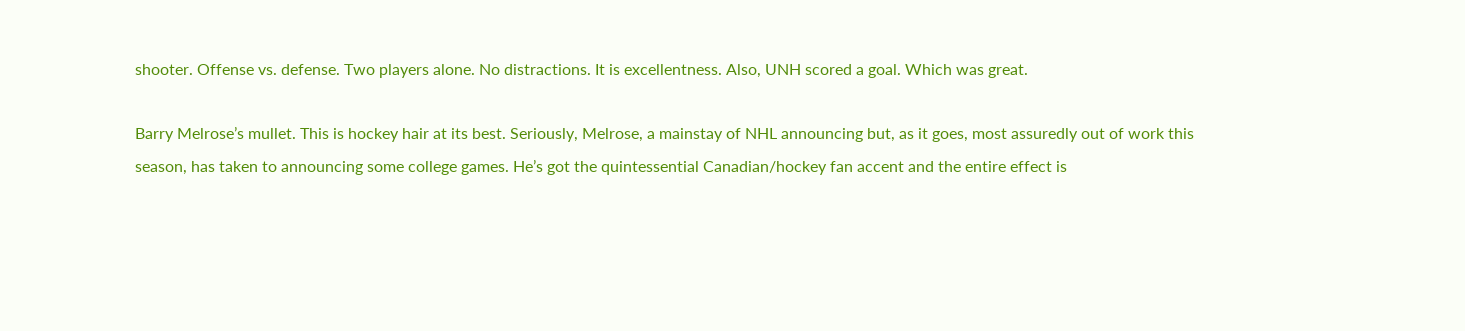shooter. Offense vs. defense. Two players alone. No distractions. It is excellentness. Also, UNH scored a goal. Which was great.

Barry Melrose’s mullet. This is hockey hair at its best. Seriously, Melrose, a mainstay of NHL announcing but, as it goes, most assuredly out of work this season, has taken to announcing some college games. He’s got the quintessential Canadian/hockey fan accent and the entire effect is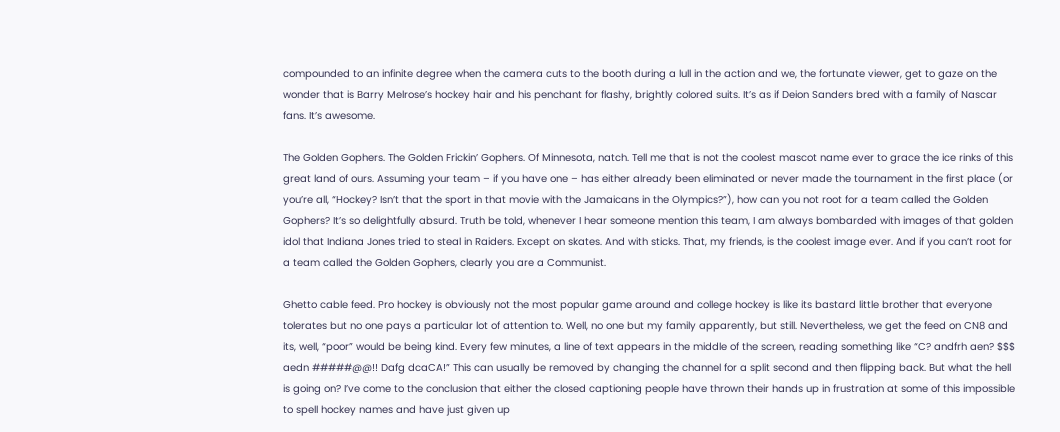compounded to an infinite degree when the camera cuts to the booth during a lull in the action and we, the fortunate viewer, get to gaze on the wonder that is Barry Melrose’s hockey hair and his penchant for flashy, brightly colored suits. It’s as if Deion Sanders bred with a family of Nascar fans. It’s awesome.

The Golden Gophers. The Golden Frickin’ Gophers. Of Minnesota, natch. Tell me that is not the coolest mascot name ever to grace the ice rinks of this great land of ours. Assuming your team – if you have one – has either already been eliminated or never made the tournament in the first place (or you’re all, “Hockey? Isn’t that the sport in that movie with the Jamaicans in the Olympics?”), how can you not root for a team called the Golden Gophers? It’s so delightfully absurd. Truth be told, whenever I hear someone mention this team, I am always bombarded with images of that golden idol that Indiana Jones tried to steal in Raiders. Except on skates. And with sticks. That, my friends, is the coolest image ever. And if you can’t root for a team called the Golden Gophers, clearly you are a Communist.

Ghetto cable feed. Pro hockey is obviously not the most popular game around and college hockey is like its bastard little brother that everyone tolerates but no one pays a particular lot of attention to. Well, no one but my family apparently, but still. Nevertheless, we get the feed on CN8 and its, well, “poor” would be being kind. Every few minutes, a line of text appears in the middle of the screen, reading something like “C? andfrh aen? $$$ aedn #####@@!! Dafg dcaCA!” This can usually be removed by changing the channel for a split second and then flipping back. But what the hell is going on? I’ve come to the conclusion that either the closed captioning people have thrown their hands up in frustration at some of this impossible to spell hockey names and have just given up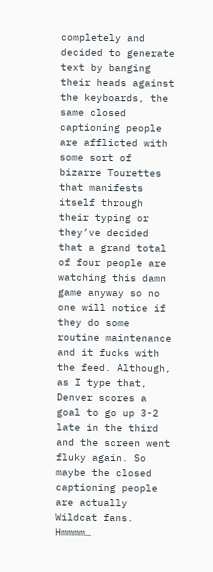completely and decided to generate text by banging their heads against the keyboards, the same closed captioning people are afflicted with some sort of bizarre Tourettes that manifests itself through their typing or they’ve decided that a grand total of four people are watching this damn game anyway so no one will notice if they do some routine maintenance and it fucks with the feed. Although, as I type that, Denver scores a goal to go up 3-2 late in the third and the screen went fluky again. So maybe the closed captioning people are actually Wildcat fans. Hmmmm…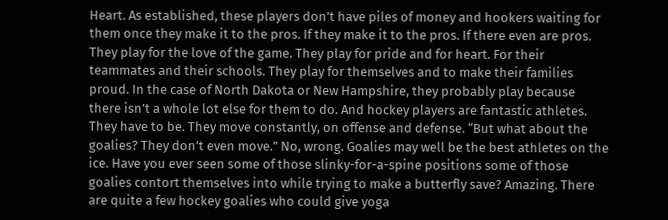Heart. As established, these players don’t have piles of money and hookers waiting for them once they make it to the pros. If they make it to the pros. If there even are pros. They play for the love of the game. They play for pride and for heart. For their teammates and their schools. They play for themselves and to make their families proud. In the case of North Dakota or New Hampshire, they probably play because there isn’t a whole lot else for them to do. And hockey players are fantastic athletes. They have to be. They move constantly, on offense and defense. “But what about the goalies? They don’t even move.” No, wrong. Goalies may well be the best athletes on the ice. Have you ever seen some of those slinky-for-a-spine positions some of those goalies contort themselves into while trying to make a butterfly save? Amazing. There are quite a few hockey goalies who could give yoga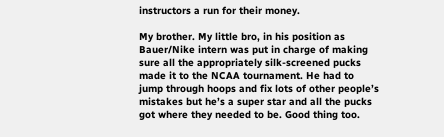instructors a run for their money.

My brother. My little bro, in his position as Bauer/Nike intern was put in charge of making sure all the appropriately silk-screened pucks made it to the NCAA tournament. He had to jump through hoops and fix lots of other people’s mistakes but he’s a super star and all the pucks got where they needed to be. Good thing too.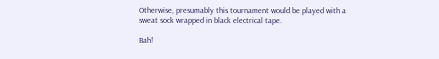Otherwise, presumably this tournament would be played with a sweat sock wrapped in black electrical tape.

Bah!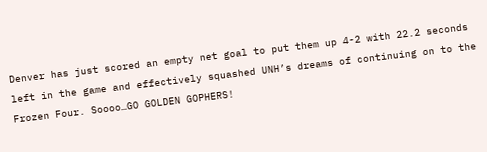Denver has just scored an empty net goal to put them up 4-2 with 22.2 seconds left in the game and effectively squashed UNH’s dreams of continuing on to the Frozen Four. Soooo…GO GOLDEN GOPHERS!